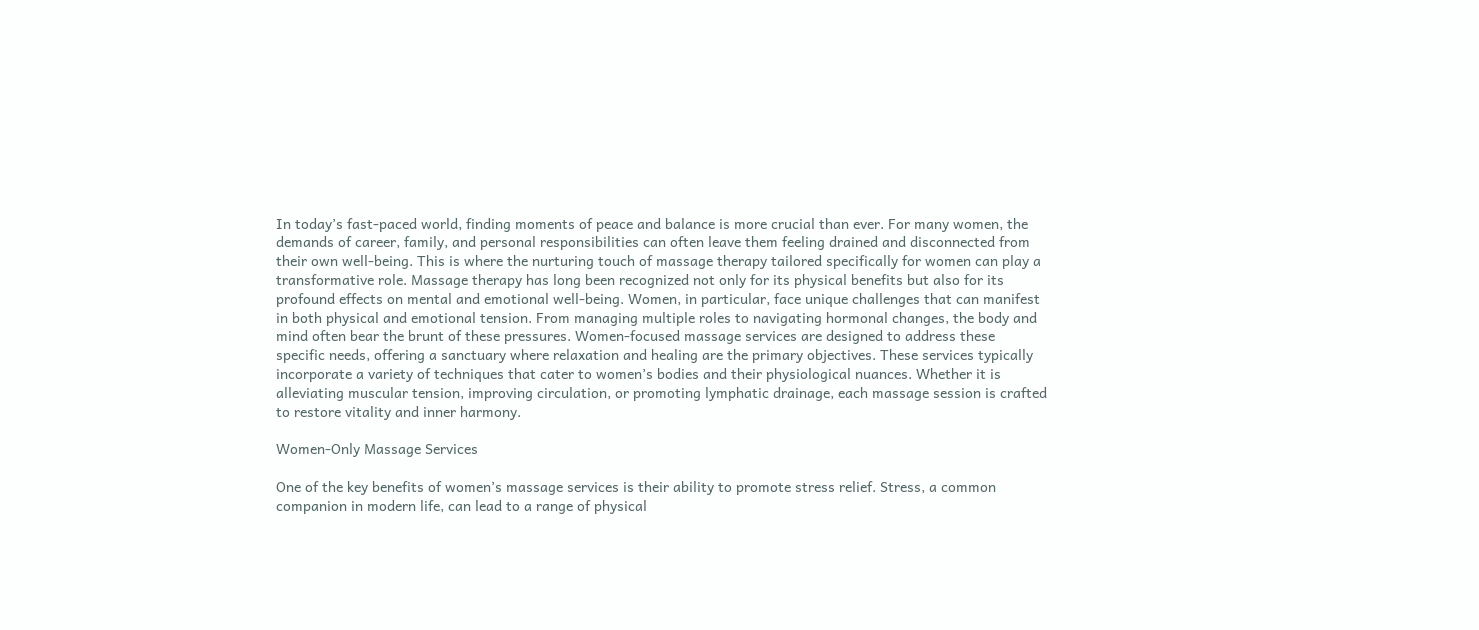In today’s fast-paced world, finding moments of peace and balance is more crucial than ever. For many women, the demands of career, family, and personal responsibilities can often leave them feeling drained and disconnected from their own well-being. This is where the nurturing touch of massage therapy tailored specifically for women can play a transformative role. Massage therapy has long been recognized not only for its physical benefits but also for its profound effects on mental and emotional well-being. Women, in particular, face unique challenges that can manifest in both physical and emotional tension. From managing multiple roles to navigating hormonal changes, the body and mind often bear the brunt of these pressures. Women-focused massage services are designed to address these specific needs, offering a sanctuary where relaxation and healing are the primary objectives. These services typically incorporate a variety of techniques that cater to women’s bodies and their physiological nuances. Whether it is alleviating muscular tension, improving circulation, or promoting lymphatic drainage, each massage session is crafted to restore vitality and inner harmony.

Women-Only Massage Services

One of the key benefits of women’s massage services is their ability to promote stress relief. Stress, a common companion in modern life, can lead to a range of physical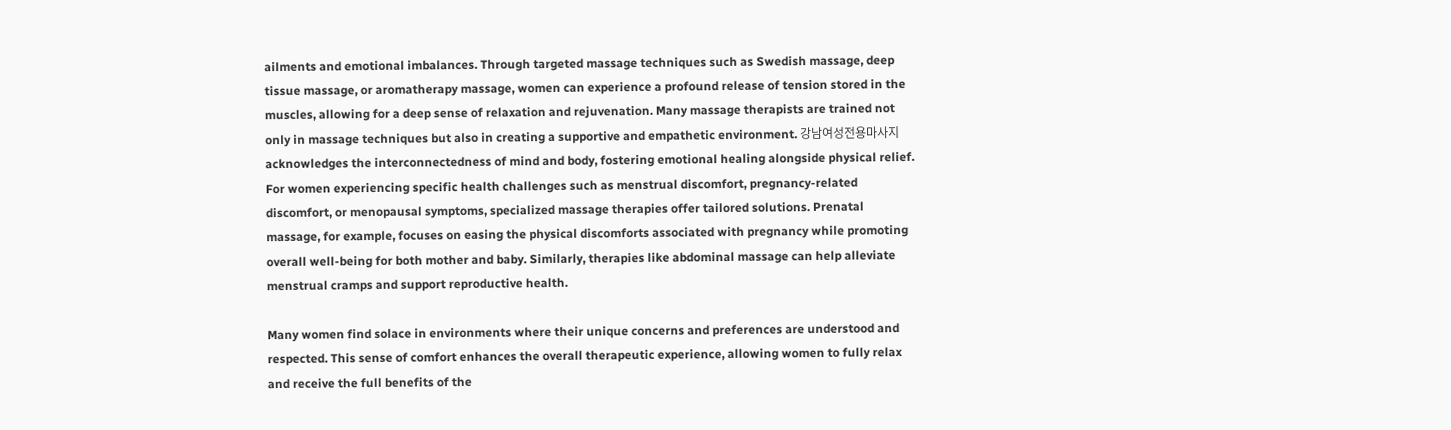ailments and emotional imbalances. Through targeted massage techniques such as Swedish massage, deep tissue massage, or aromatherapy massage, women can experience a profound release of tension stored in the muscles, allowing for a deep sense of relaxation and rejuvenation. Many massage therapists are trained not only in massage techniques but also in creating a supportive and empathetic environment. 강남여성전용마사지 acknowledges the interconnectedness of mind and body, fostering emotional healing alongside physical relief. For women experiencing specific health challenges such as menstrual discomfort, pregnancy-related discomfort, or menopausal symptoms, specialized massage therapies offer tailored solutions. Prenatal massage, for example, focuses on easing the physical discomforts associated with pregnancy while promoting overall well-being for both mother and baby. Similarly, therapies like abdominal massage can help alleviate menstrual cramps and support reproductive health.

Many women find solace in environments where their unique concerns and preferences are understood and respected. This sense of comfort enhances the overall therapeutic experience, allowing women to fully relax and receive the full benefits of the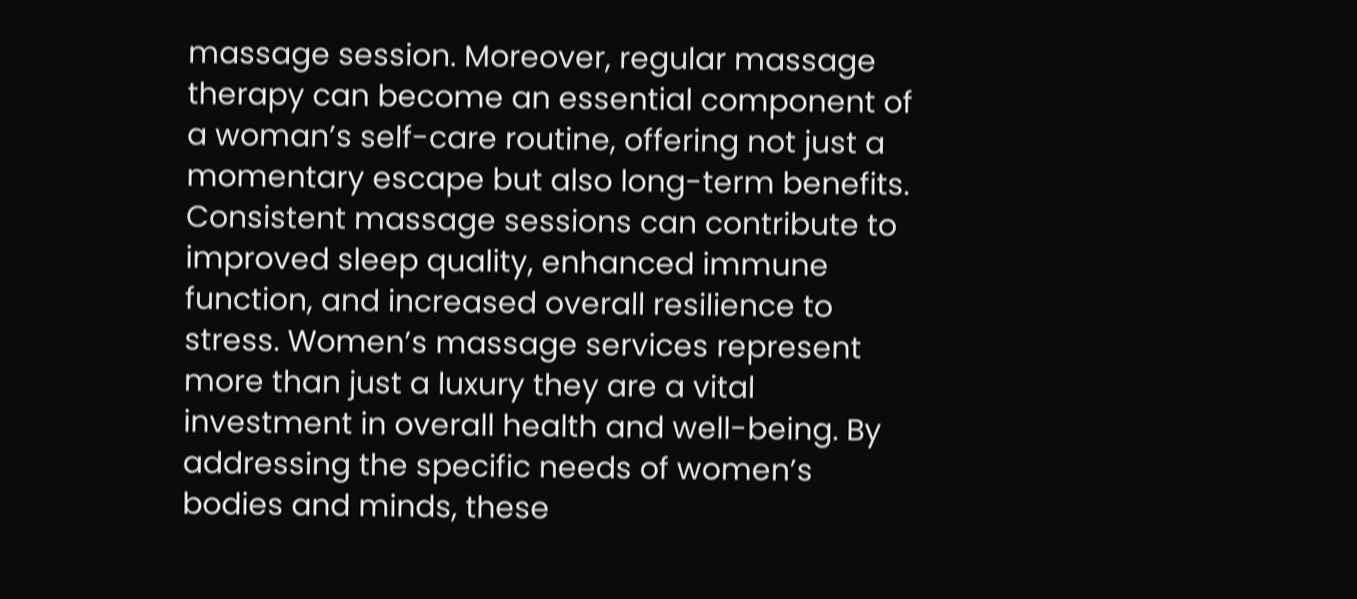massage session. Moreover, regular massage therapy can become an essential component of a woman’s self-care routine, offering not just a momentary escape but also long-term benefits. Consistent massage sessions can contribute to improved sleep quality, enhanced immune function, and increased overall resilience to stress. Women’s massage services represent more than just a luxury they are a vital investment in overall health and well-being. By addressing the specific needs of women’s bodies and minds, these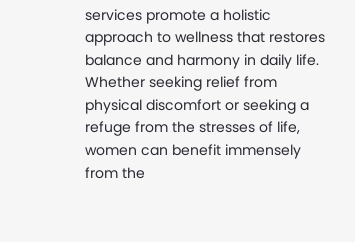services promote a holistic approach to wellness that restores balance and harmony in daily life. Whether seeking relief from physical discomfort or seeking a refuge from the stresses of life, women can benefit immensely from the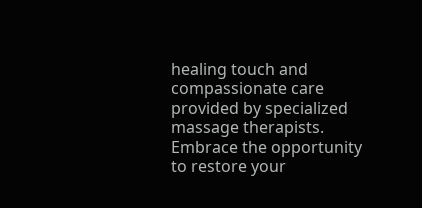healing touch and compassionate care provided by specialized massage therapists. Embrace the opportunity to restore your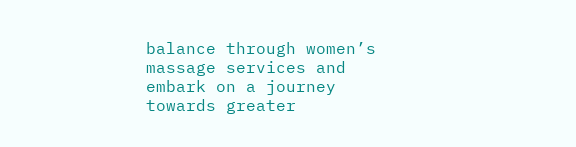balance through women’s massage services and embark on a journey towards greater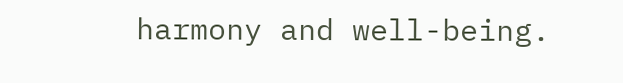harmony and well-being.